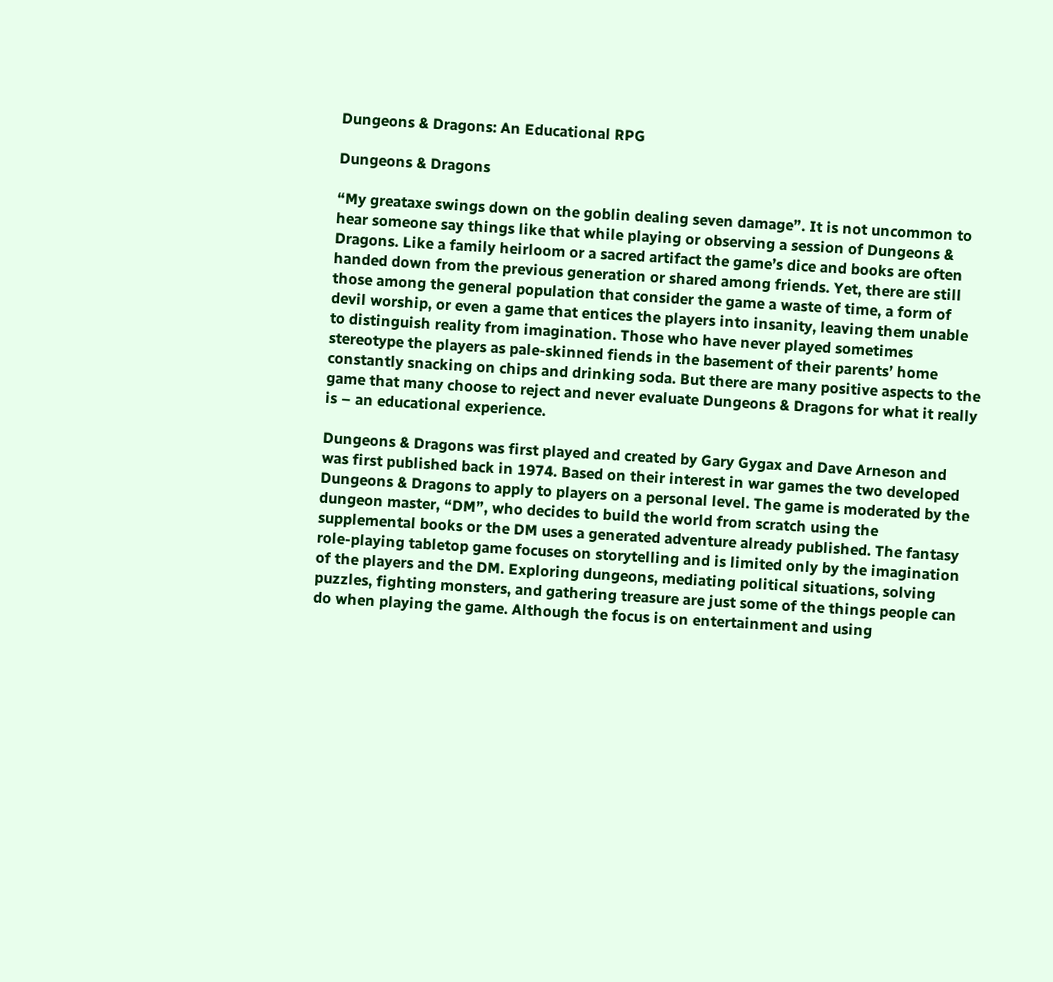Dungeons & Dragons: An Educational RPG

Dungeons & Dragons

“My greataxe swings down on the goblin dealing seven damage”. It is not uncommon to hear someone say things like that while playing or observing a session of Dungeons & Dragons. Like a family heirloom or a sacred artifact the game’s dice and books are often handed down from the previous generation or shared among friends. Yet, there are still those among the general population that consider the game a waste of time, a form of devil worship, or even a game that entices the players into insanity, leaving them unable to distinguish reality from imagination. Those who have never played sometimes stereotype the players as pale-skinned fiends in the basement of their parents’ home constantly snacking on chips and drinking soda. But there are many positive aspects to the game that many choose to reject and never evaluate Dungeons & Dragons for what it really is – an educational experience.

Dungeons & Dragons was first played and created by Gary Gygax and Dave Arneson and was first published back in 1974. Based on their interest in war games the two developed Dungeons & Dragons to apply to players on a personal level. The game is moderated by the dungeon master, “DM”, who decides to build the world from scratch using the supplemental books or the DM uses a generated adventure already published. The fantasy role-playing tabletop game focuses on storytelling and is limited only by the imagination of the players and the DM. Exploring dungeons, mediating political situations, solving puzzles, fighting monsters, and gathering treasure are just some of the things people can do when playing the game. Although the focus is on entertainment and using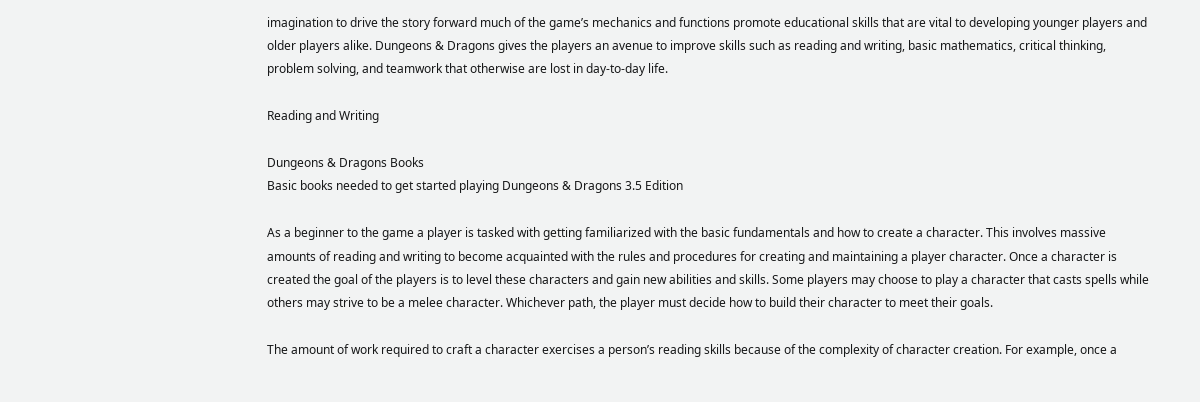imagination to drive the story forward much of the game’s mechanics and functions promote educational skills that are vital to developing younger players and older players alike. Dungeons & Dragons gives the players an avenue to improve skills such as reading and writing, basic mathematics, critical thinking, problem solving, and teamwork that otherwise are lost in day-to-day life.

Reading and Writing

Dungeons & Dragons Books
Basic books needed to get started playing Dungeons & Dragons 3.5 Edition

As a beginner to the game a player is tasked with getting familiarized with the basic fundamentals and how to create a character. This involves massive amounts of reading and writing to become acquainted with the rules and procedures for creating and maintaining a player character. Once a character is created the goal of the players is to level these characters and gain new abilities and skills. Some players may choose to play a character that casts spells while others may strive to be a melee character. Whichever path, the player must decide how to build their character to meet their goals.

The amount of work required to craft a character exercises a person’s reading skills because of the complexity of character creation. For example, once a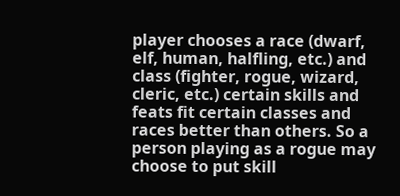player chooses a race (dwarf, elf, human, halfling, etc.) and class (fighter, rogue, wizard, cleric, etc.) certain skills and feats fit certain classes and races better than others. So a person playing as a rogue may choose to put skill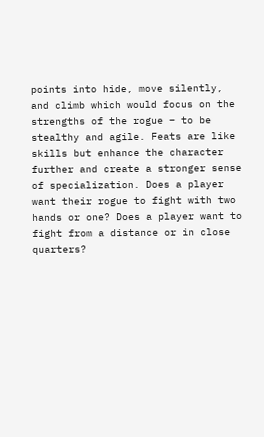points into hide, move silently, and climb which would focus on the strengths of the rogue – to be stealthy and agile. Feats are like skills but enhance the character further and create a stronger sense of specialization. Does a player want their rogue to fight with two hands or one? Does a player want to fight from a distance or in close quarters?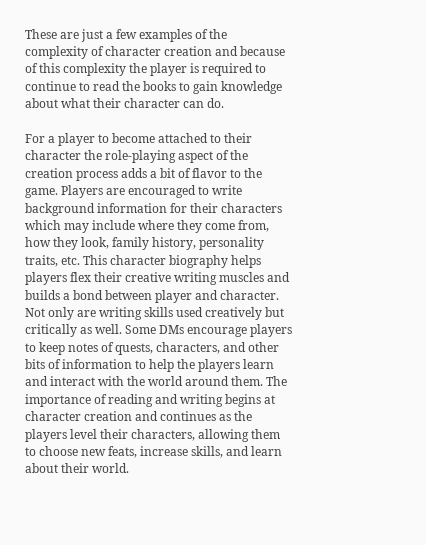These are just a few examples of the complexity of character creation and because of this complexity the player is required to continue to read the books to gain knowledge about what their character can do.

For a player to become attached to their character the role-playing aspect of the creation process adds a bit of flavor to the game. Players are encouraged to write background information for their characters which may include where they come from, how they look, family history, personality traits, etc. This character biography helps players flex their creative writing muscles and builds a bond between player and character. Not only are writing skills used creatively but critically as well. Some DMs encourage players to keep notes of quests, characters, and other bits of information to help the players learn and interact with the world around them. The importance of reading and writing begins at character creation and continues as the players level their characters, allowing them to choose new feats, increase skills, and learn about their world.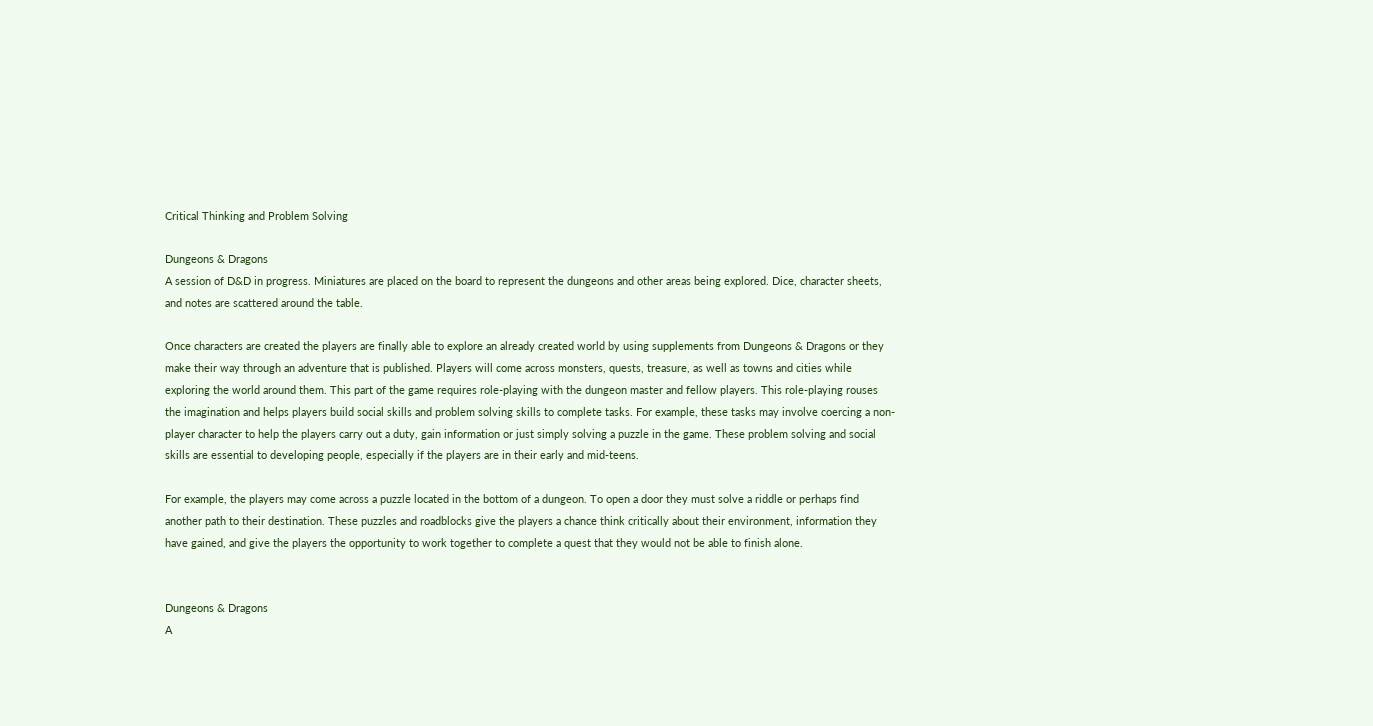Critical Thinking and Problem Solving

Dungeons & Dragons
A session of D&D in progress. Miniatures are placed on the board to represent the dungeons and other areas being explored. Dice, character sheets, and notes are scattered around the table.

Once characters are created the players are finally able to explore an already created world by using supplements from Dungeons & Dragons or they make their way through an adventure that is published. Players will come across monsters, quests, treasure, as well as towns and cities while exploring the world around them. This part of the game requires role-playing with the dungeon master and fellow players. This role-playing rouses the imagination and helps players build social skills and problem solving skills to complete tasks. For example, these tasks may involve coercing a non-player character to help the players carry out a duty, gain information or just simply solving a puzzle in the game. These problem solving and social skills are essential to developing people, especially if the players are in their early and mid-teens.

For example, the players may come across a puzzle located in the bottom of a dungeon. To open a door they must solve a riddle or perhaps find another path to their destination. These puzzles and roadblocks give the players a chance think critically about their environment, information they have gained, and give the players the opportunity to work together to complete a quest that they would not be able to finish alone.


Dungeons & Dragons
A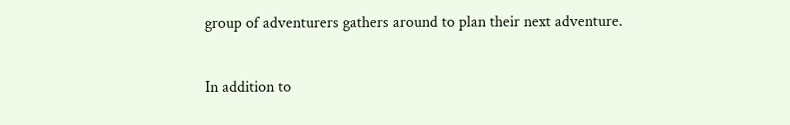group of adventurers gathers around to plan their next adventure.

In addition to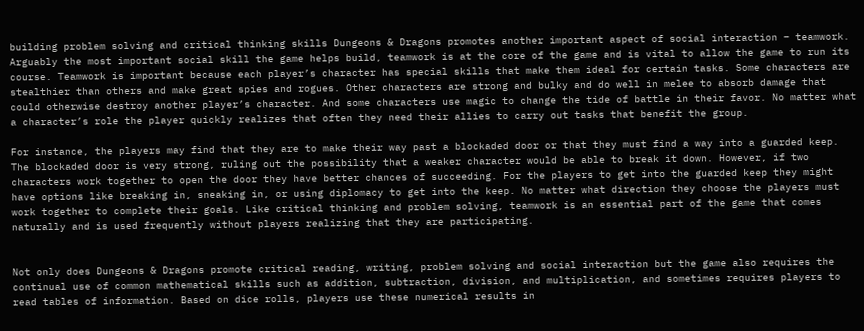building problem solving and critical thinking skills Dungeons & Dragons promotes another important aspect of social interaction – teamwork. Arguably the most important social skill the game helps build, teamwork is at the core of the game and is vital to allow the game to run its course. Teamwork is important because each player’s character has special skills that make them ideal for certain tasks. Some characters are stealthier than others and make great spies and rogues. Other characters are strong and bulky and do well in melee to absorb damage that could otherwise destroy another player’s character. And some characters use magic to change the tide of battle in their favor. No matter what a character’s role the player quickly realizes that often they need their allies to carry out tasks that benefit the group.

For instance, the players may find that they are to make their way past a blockaded door or that they must find a way into a guarded keep. The blockaded door is very strong, ruling out the possibility that a weaker character would be able to break it down. However, if two characters work together to open the door they have better chances of succeeding. For the players to get into the guarded keep they might have options like breaking in, sneaking in, or using diplomacy to get into the keep. No matter what direction they choose the players must work together to complete their goals. Like critical thinking and problem solving, teamwork is an essential part of the game that comes naturally and is used frequently without players realizing that they are participating.


Not only does Dungeons & Dragons promote critical reading, writing, problem solving and social interaction but the game also requires the continual use of common mathematical skills such as addition, subtraction, division, and multiplication, and sometimes requires players to read tables of information. Based on dice rolls, players use these numerical results in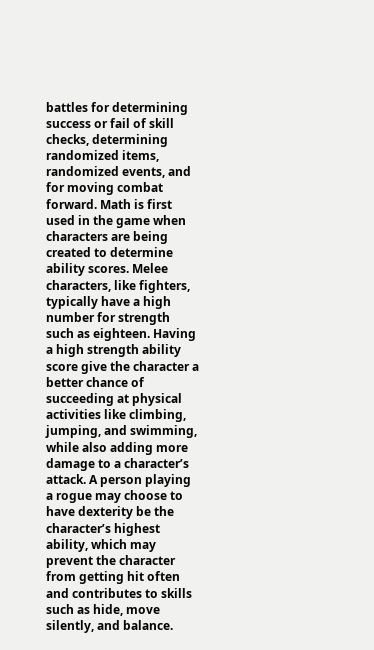battles for determining success or fail of skill checks, determining randomized items, randomized events, and for moving combat forward. Math is first used in the game when characters are being created to determine ability scores. Melee characters, like fighters, typically have a high number for strength such as eighteen. Having a high strength ability score give the character a better chance of succeeding at physical activities like climbing, jumping, and swimming, while also adding more damage to a character’s attack. A person playing a rogue may choose to have dexterity be the character’s highest ability, which may prevent the character from getting hit often and contributes to skills such as hide, move silently, and balance.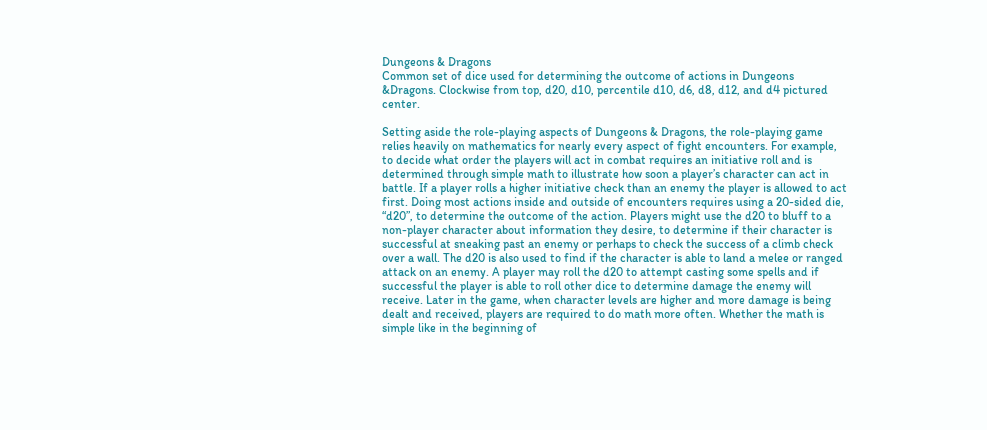Dungeons & Dragons
Common set of dice used for determining the outcome of actions in Dungeons &Dragons. Clockwise from top, d20, d10, percentile d10, d6, d8, d12, and d4 pictured center.

Setting aside the role-playing aspects of Dungeons & Dragons, the role-playing game relies heavily on mathematics for nearly every aspect of fight encounters. For example, to decide what order the players will act in combat requires an initiative roll and is determined through simple math to illustrate how soon a player’s character can act in battle. If a player rolls a higher initiative check than an enemy the player is allowed to act first. Doing most actions inside and outside of encounters requires using a 20-sided die, “d20”, to determine the outcome of the action. Players might use the d20 to bluff to a non-player character about information they desire, to determine if their character is successful at sneaking past an enemy or perhaps to check the success of a climb check over a wall. The d20 is also used to find if the character is able to land a melee or ranged attack on an enemy. A player may roll the d20 to attempt casting some spells and if successful the player is able to roll other dice to determine damage the enemy will receive. Later in the game, when character levels are higher and more damage is being dealt and received, players are required to do math more often. Whether the math is simple like in the beginning of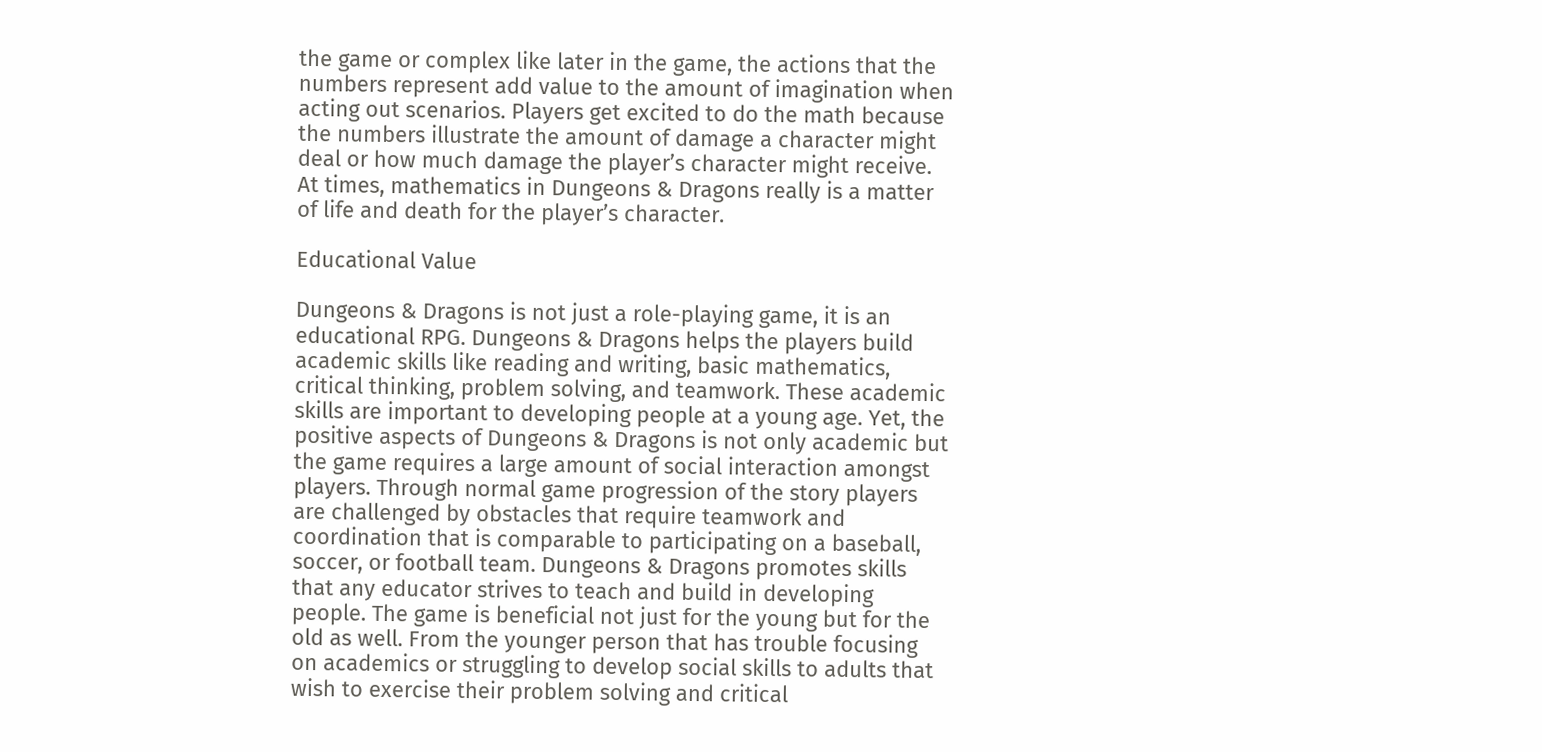the game or complex like later in the game, the actions that the numbers represent add value to the amount of imagination when acting out scenarios. Players get excited to do the math because the numbers illustrate the amount of damage a character might deal or how much damage the player’s character might receive. At times, mathematics in Dungeons & Dragons really is a matter of life and death for the player’s character.

Educational Value

Dungeons & Dragons is not just a role-playing game, it is an educational RPG. Dungeons & Dragons helps the players build academic skills like reading and writing, basic mathematics, critical thinking, problem solving, and teamwork. These academic skills are important to developing people at a young age. Yet, the positive aspects of Dungeons & Dragons is not only academic but the game requires a large amount of social interaction amongst players. Through normal game progression of the story players are challenged by obstacles that require teamwork and coordination that is comparable to participating on a baseball, soccer, or football team. Dungeons & Dragons promotes skills that any educator strives to teach and build in developing people. The game is beneficial not just for the young but for the old as well. From the younger person that has trouble focusing on academics or struggling to develop social skills to adults that wish to exercise their problem solving and critical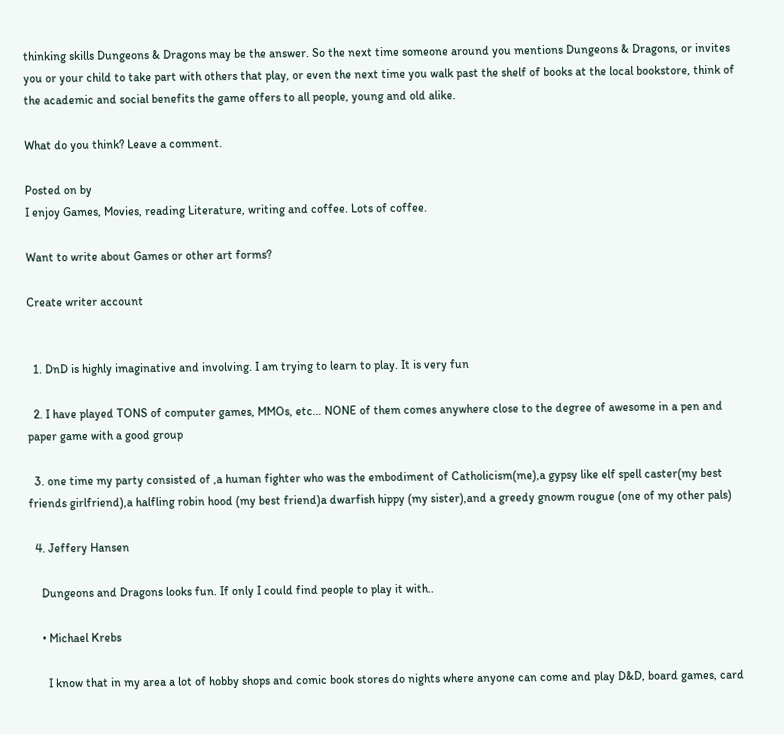thinking skills Dungeons & Dragons may be the answer. So the next time someone around you mentions Dungeons & Dragons, or invites you or your child to take part with others that play, or even the next time you walk past the shelf of books at the local bookstore, think of the academic and social benefits the game offers to all people, young and old alike.

What do you think? Leave a comment.

Posted on by
I enjoy Games, Movies, reading Literature, writing and coffee. Lots of coffee.

Want to write about Games or other art forms?

Create writer account


  1. DnD is highly imaginative and involving. I am trying to learn to play. It is very fun

  2. I have played TONS of computer games, MMOs, etc… NONE of them comes anywhere close to the degree of awesome in a pen and paper game with a good group

  3. one time my party consisted of ,a human fighter who was the embodiment of Catholicism(me),a gypsy like elf spell caster(my best friends girlfriend),a halfling robin hood (my best friend)a dwarfish hippy (my sister),and a greedy gnowm rougue (one of my other pals)

  4. Jeffery Hansen

    Dungeons and Dragons looks fun. If only I could find people to play it with..

    • Michael Krebs

      I know that in my area a lot of hobby shops and comic book stores do nights where anyone can come and play D&D, board games, card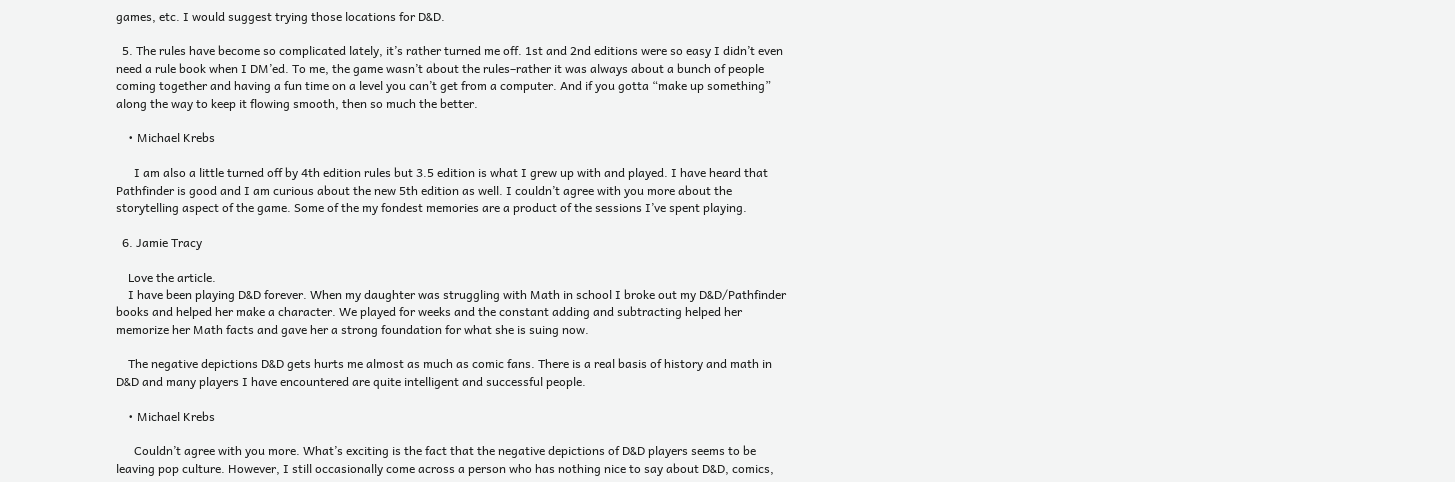games, etc. I would suggest trying those locations for D&D.

  5. The rules have become so complicated lately, it’s rather turned me off. 1st and 2nd editions were so easy I didn’t even need a rule book when I DM’ed. To me, the game wasn’t about the rules–rather it was always about a bunch of people coming together and having a fun time on a level you can’t get from a computer. And if you gotta “make up something” along the way to keep it flowing smooth, then so much the better.

    • Michael Krebs

      I am also a little turned off by 4th edition rules but 3.5 edition is what I grew up with and played. I have heard that Pathfinder is good and I am curious about the new 5th edition as well. I couldn’t agree with you more about the storytelling aspect of the game. Some of the my fondest memories are a product of the sessions I’ve spent playing.

  6. Jamie Tracy

    Love the article.
    I have been playing D&D forever. When my daughter was struggling with Math in school I broke out my D&D/Pathfinder books and helped her make a character. We played for weeks and the constant adding and subtracting helped her memorize her Math facts and gave her a strong foundation for what she is suing now.

    The negative depictions D&D gets hurts me almost as much as comic fans. There is a real basis of history and math in D&D and many players I have encountered are quite intelligent and successful people.

    • Michael Krebs

      Couldn’t agree with you more. What’s exciting is the fact that the negative depictions of D&D players seems to be leaving pop culture. However, I still occasionally come across a person who has nothing nice to say about D&D, comics,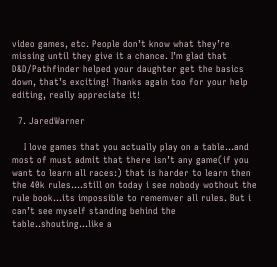video games, etc. People don’t know what they’re missing until they give it a chance. I’m glad that D&D/Pathfinder helped your daughter get the basics down, that’s exciting! Thanks again too for your help editing, really appreciate it!

  7. JaredWarner

    I love games that you actually play on a table…and most of must admit that there isn’t any game(if you want to learn all races:) that is harder to learn then the 40k rules….still on today i see nobody wothout the rule book…its impossible to rememver all rules. But i can’t see myself standing behind the table..shouting…like a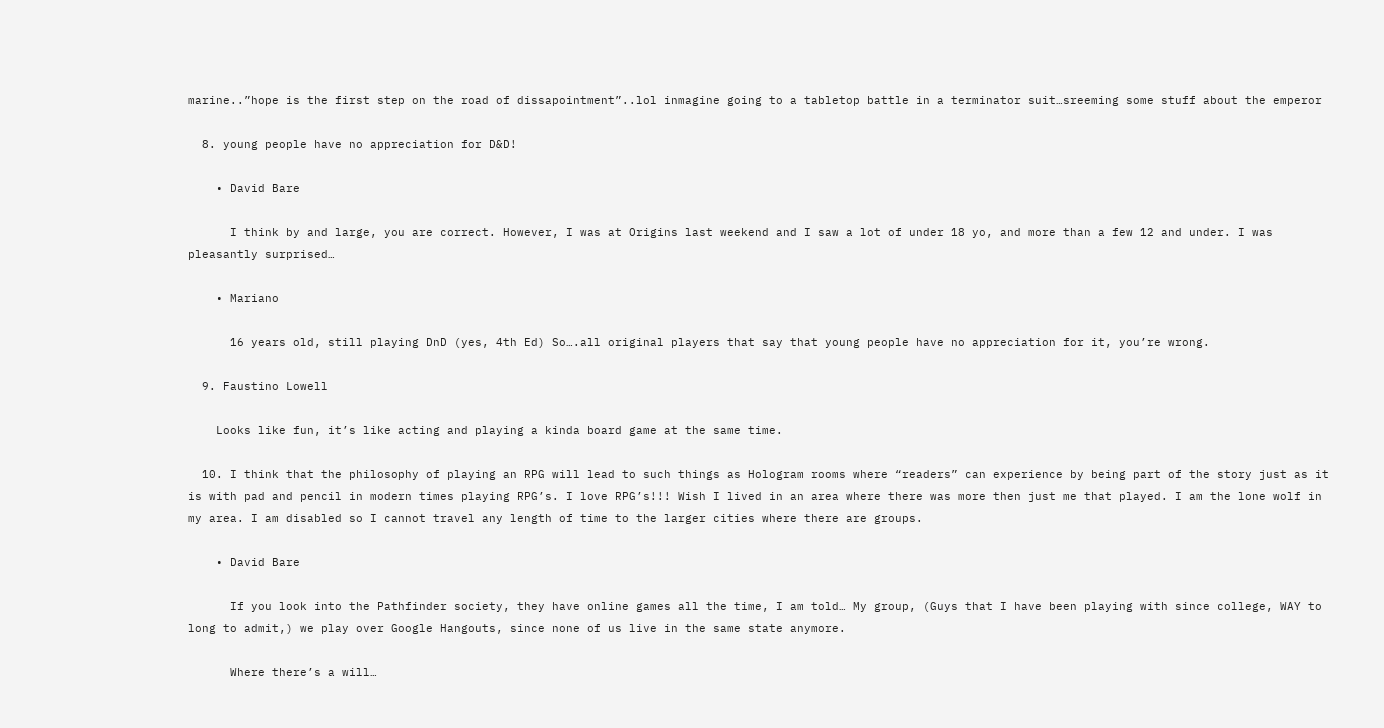marine..”hope is the first step on the road of dissapointment”..lol inmagine going to a tabletop battle in a terminator suit…sreeming some stuff about the emperor

  8. young people have no appreciation for D&D!

    • David Bare

      I think by and large, you are correct. However, I was at Origins last weekend and I saw a lot of under 18 yo, and more than a few 12 and under. I was pleasantly surprised…

    • Mariano

      16 years old, still playing DnD (yes, 4th Ed) So….all original players that say that young people have no appreciation for it, you’re wrong.

  9. Faustino Lowell

    Looks like fun, it’s like acting and playing a kinda board game at the same time.

  10. I think that the philosophy of playing an RPG will lead to such things as Hologram rooms where “readers” can experience by being part of the story just as it is with pad and pencil in modern times playing RPG’s. I love RPG’s!!! Wish I lived in an area where there was more then just me that played. I am the lone wolf in my area. I am disabled so I cannot travel any length of time to the larger cities where there are groups.

    • David Bare

      If you look into the Pathfinder society, they have online games all the time, I am told… My group, (Guys that I have been playing with since college, WAY to long to admit,) we play over Google Hangouts, since none of us live in the same state anymore.

      Where there’s a will…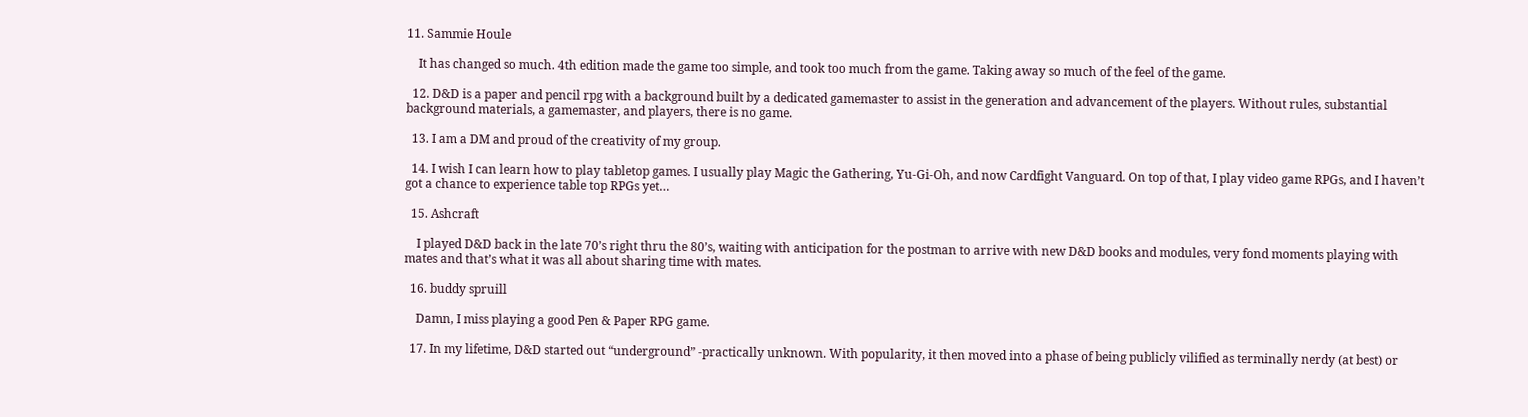11. Sammie Houle

    It has changed so much. 4th edition made the game too simple, and took too much from the game. Taking away so much of the feel of the game.

  12. D&D is a paper and pencil rpg with a background built by a dedicated gamemaster to assist in the generation and advancement of the players. Without rules, substantial background materials, a gamemaster, and players, there is no game.

  13. I am a DM and proud of the creativity of my group.

  14. I wish I can learn how to play tabletop games. I usually play Magic the Gathering, Yu-Gi-Oh, and now Cardfight Vanguard. On top of that, I play video game RPGs, and I haven’t got a chance to experience table top RPGs yet…

  15. Ashcraft

    I played D&D back in the late 70’s right thru the 80’s, waiting with anticipation for the postman to arrive with new D&D books and modules, very fond moments playing with mates and that’s what it was all about sharing time with mates.

  16. buddy spruill

    Damn, I miss playing a good Pen & Paper RPG game.

  17. In my lifetime, D&D started out “underground” -practically unknown. With popularity, it then moved into a phase of being publicly vilified as terminally nerdy (at best) or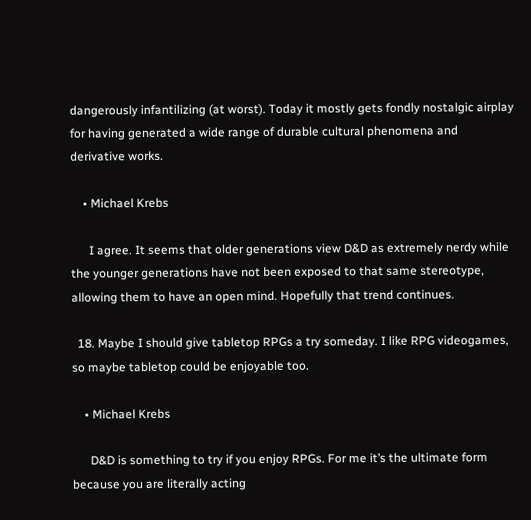dangerously infantilizing (at worst). Today it mostly gets fondly nostalgic airplay for having generated a wide range of durable cultural phenomena and derivative works.

    • Michael Krebs

      I agree. It seems that older generations view D&D as extremely nerdy while the younger generations have not been exposed to that same stereotype, allowing them to have an open mind. Hopefully that trend continues.

  18. Maybe I should give tabletop RPGs a try someday. I like RPG videogames, so maybe tabletop could be enjoyable too.

    • Michael Krebs

      D&D is something to try if you enjoy RPGs. For me it’s the ultimate form because you are literally acting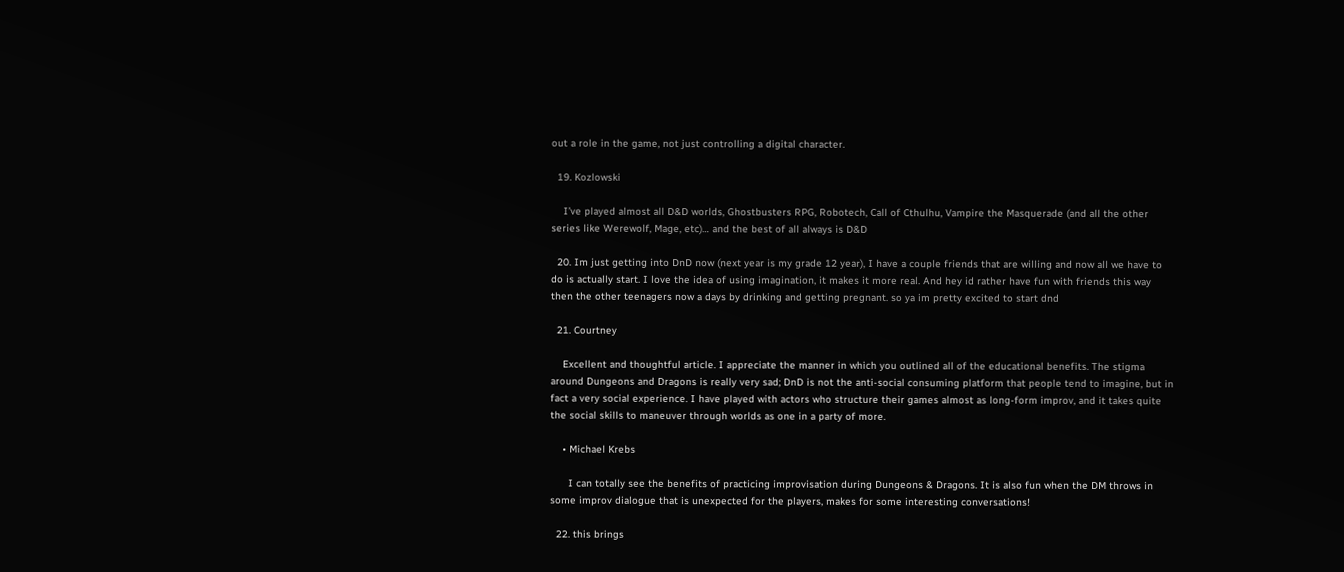out a role in the game, not just controlling a digital character.

  19. Kozlowski

    I’ve played almost all D&D worlds, Ghostbusters RPG, Robotech, Call of Cthulhu, Vampire the Masquerade (and all the other series like Werewolf, Mage, etc)… and the best of all always is D&D

  20. Im just getting into DnD now (next year is my grade 12 year), I have a couple friends that are willing and now all we have to do is actually start. I love the idea of using imagination, it makes it more real. And hey id rather have fun with friends this way then the other teenagers now a days by drinking and getting pregnant. so ya im pretty excited to start dnd

  21. Courtney

    Excellent and thoughtful article. I appreciate the manner in which you outlined all of the educational benefits. The stigma around Dungeons and Dragons is really very sad; DnD is not the anti-social consuming platform that people tend to imagine, but in fact a very social experience. I have played with actors who structure their games almost as long-form improv, and it takes quite the social skills to maneuver through worlds as one in a party of more.

    • Michael Krebs

      I can totally see the benefits of practicing improvisation during Dungeons & Dragons. It is also fun when the DM throws in some improv dialogue that is unexpected for the players, makes for some interesting conversations!

  22. this brings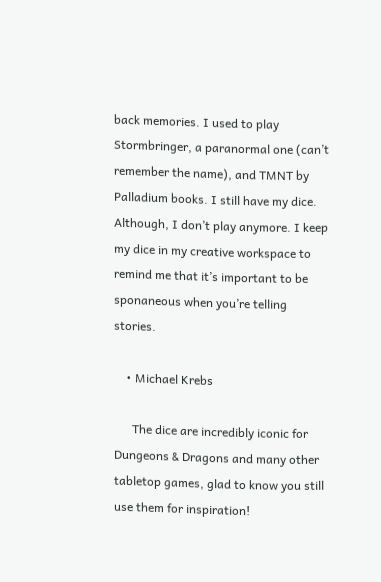back memories. I used to play Stormbringer, a paranormal one (can’t remember the name), and TMNT by Palladium books. I still have my dice. Although, I don’t play anymore. I keep my dice in my creative workspace to remind me that it’s important to be sponaneous when you’re telling stories.

    • Michael Krebs

      The dice are incredibly iconic for Dungeons & Dragons and many other tabletop games, glad to know you still use them for inspiration!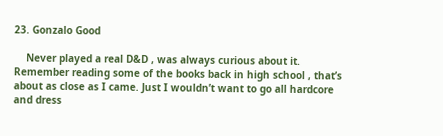23. Gonzalo Good

    Never played a real D&D , was always curious about it. Remember reading some of the books back in high school , that’s about as close as I came. Just I wouldn’t want to go all hardcore and dress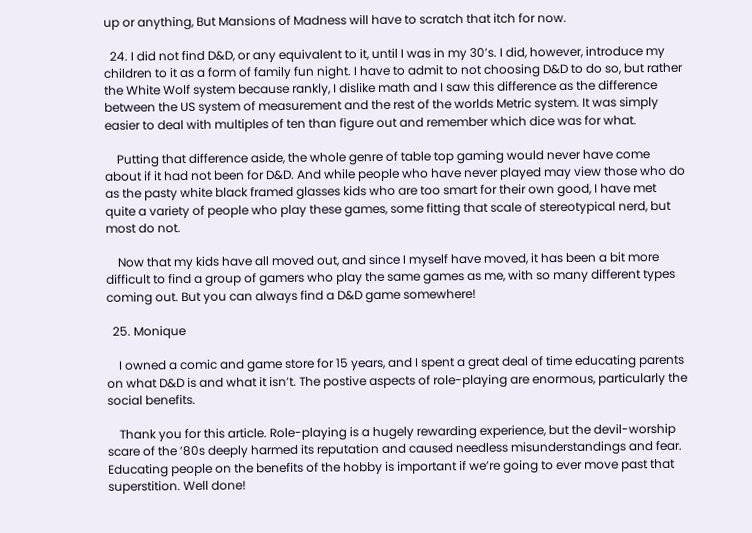up or anything, But Mansions of Madness will have to scratch that itch for now.

  24. I did not find D&D, or any equivalent to it, until I was in my 30’s. I did, however, introduce my children to it as a form of family fun night. I have to admit to not choosing D&D to do so, but rather the White Wolf system because rankly, I dislike math and I saw this difference as the difference between the US system of measurement and the rest of the worlds Metric system. It was simply easier to deal with multiples of ten than figure out and remember which dice was for what.

    Putting that difference aside, the whole genre of table top gaming would never have come about if it had not been for D&D. And while people who have never played may view those who do as the pasty white black framed glasses kids who are too smart for their own good, I have met quite a variety of people who play these games, some fitting that scale of stereotypical nerd, but most do not.

    Now that my kids have all moved out, and since I myself have moved, it has been a bit more difficult to find a group of gamers who play the same games as me, with so many different types coming out. But you can always find a D&D game somewhere!

  25. Monique

    I owned a comic and game store for 15 years, and I spent a great deal of time educating parents on what D&D is and what it isn’t. The postive aspects of role-playing are enormous, particularly the social benefits.

    Thank you for this article. Role-playing is a hugely rewarding experience, but the devil-worship scare of the ’80s deeply harmed its reputation and caused needless misunderstandings and fear. Educating people on the benefits of the hobby is important if we’re going to ever move past that superstition. Well done!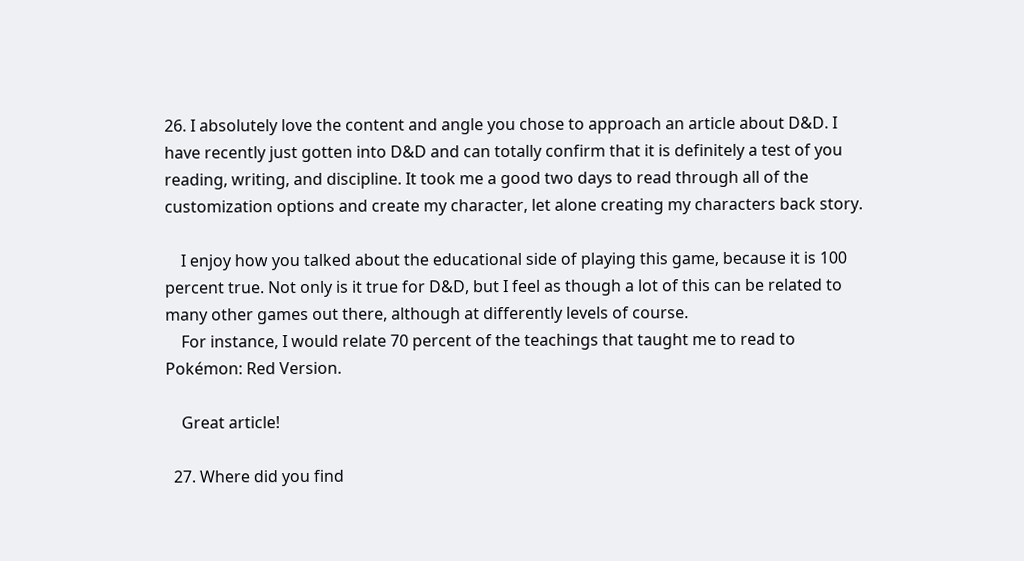26. I absolutely love the content and angle you chose to approach an article about D&D. I have recently just gotten into D&D and can totally confirm that it is definitely a test of you reading, writing, and discipline. It took me a good two days to read through all of the customization options and create my character, let alone creating my characters back story.

    I enjoy how you talked about the educational side of playing this game, because it is 100 percent true. Not only is it true for D&D, but I feel as though a lot of this can be related to many other games out there, although at differently levels of course.
    For instance, I would relate 70 percent of the teachings that taught me to read to Pokémon: Red Version.

    Great article!

  27. Where did you find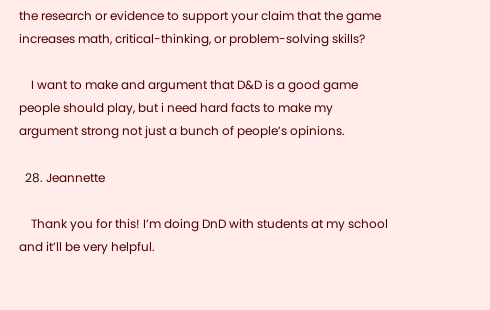the research or evidence to support your claim that the game increases math, critical-thinking, or problem-solving skills?

    I want to make and argument that D&D is a good game people should play, but i need hard facts to make my argument strong not just a bunch of people’s opinions.

  28. Jeannette

    Thank you for this! I’m doing DnD with students at my school and it’ll be very helpful.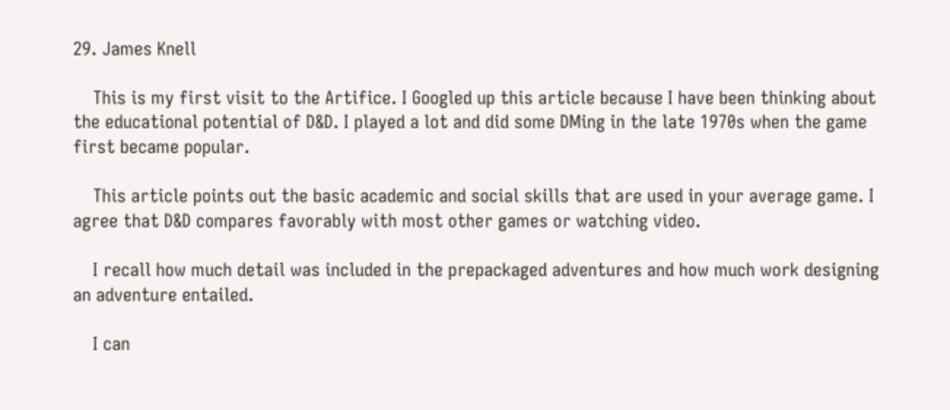29. James Knell

    This is my first visit to the Artifice. I Googled up this article because I have been thinking about the educational potential of D&D. I played a lot and did some DMing in the late 1970s when the game first became popular.

    This article points out the basic academic and social skills that are used in your average game. I agree that D&D compares favorably with most other games or watching video.

    I recall how much detail was included in the prepackaged adventures and how much work designing an adventure entailed.

    I can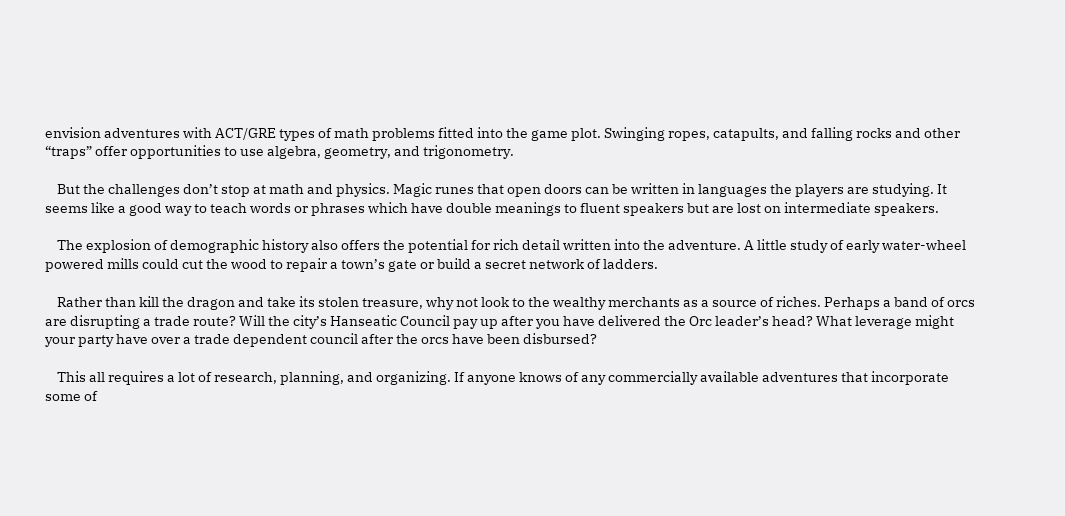envision adventures with ACT/GRE types of math problems fitted into the game plot. Swinging ropes, catapults, and falling rocks and other “traps” offer opportunities to use algebra, geometry, and trigonometry.

    But the challenges don’t stop at math and physics. Magic runes that open doors can be written in languages the players are studying. It seems like a good way to teach words or phrases which have double meanings to fluent speakers but are lost on intermediate speakers.

    The explosion of demographic history also offers the potential for rich detail written into the adventure. A little study of early water-wheel powered mills could cut the wood to repair a town’s gate or build a secret network of ladders.

    Rather than kill the dragon and take its stolen treasure, why not look to the wealthy merchants as a source of riches. Perhaps a band of orcs are disrupting a trade route? Will the city’s Hanseatic Council pay up after you have delivered the Orc leader’s head? What leverage might your party have over a trade dependent council after the orcs have been disbursed?

    This all requires a lot of research, planning, and organizing. If anyone knows of any commercially available adventures that incorporate some of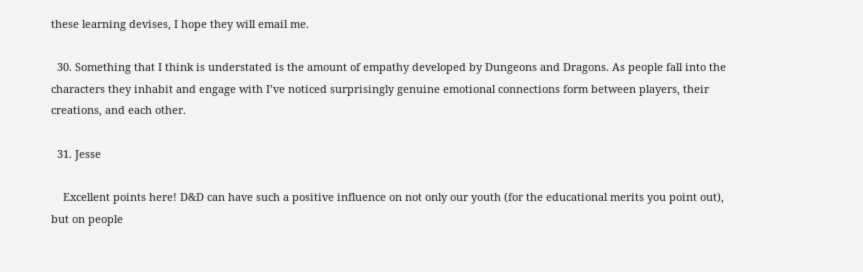these learning devises, I hope they will email me.

  30. Something that I think is understated is the amount of empathy developed by Dungeons and Dragons. As people fall into the characters they inhabit and engage with I’ve noticed surprisingly genuine emotional connections form between players, their creations, and each other.

  31. Jesse

    Excellent points here! D&D can have such a positive influence on not only our youth (for the educational merits you point out), but on people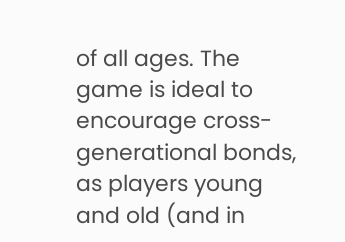of all ages. The game is ideal to encourage cross-generational bonds, as players young and old (and in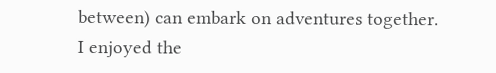between) can embark on adventures together. I enjoyed the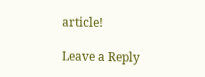article!

Leave a Reply